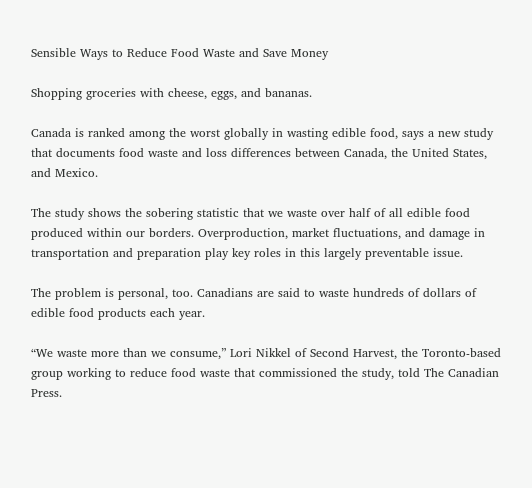Sensible Ways to Reduce Food Waste and Save Money

Shopping groceries with cheese, eggs, and bananas.

Canada is ranked among the worst globally in wasting edible food, says a new study that documents food waste and loss differences between Canada, the United States, and Mexico.

The study shows the sobering statistic that we waste over half of all edible food produced within our borders. Overproduction, market fluctuations, and damage in transportation and preparation play key roles in this largely preventable issue.

The problem is personal, too. Canadians are said to waste hundreds of dollars of edible food products each year.

“We waste more than we consume,” Lori Nikkel of Second Harvest, the Toronto-based group working to reduce food waste that commissioned the study, told The Canadian Press.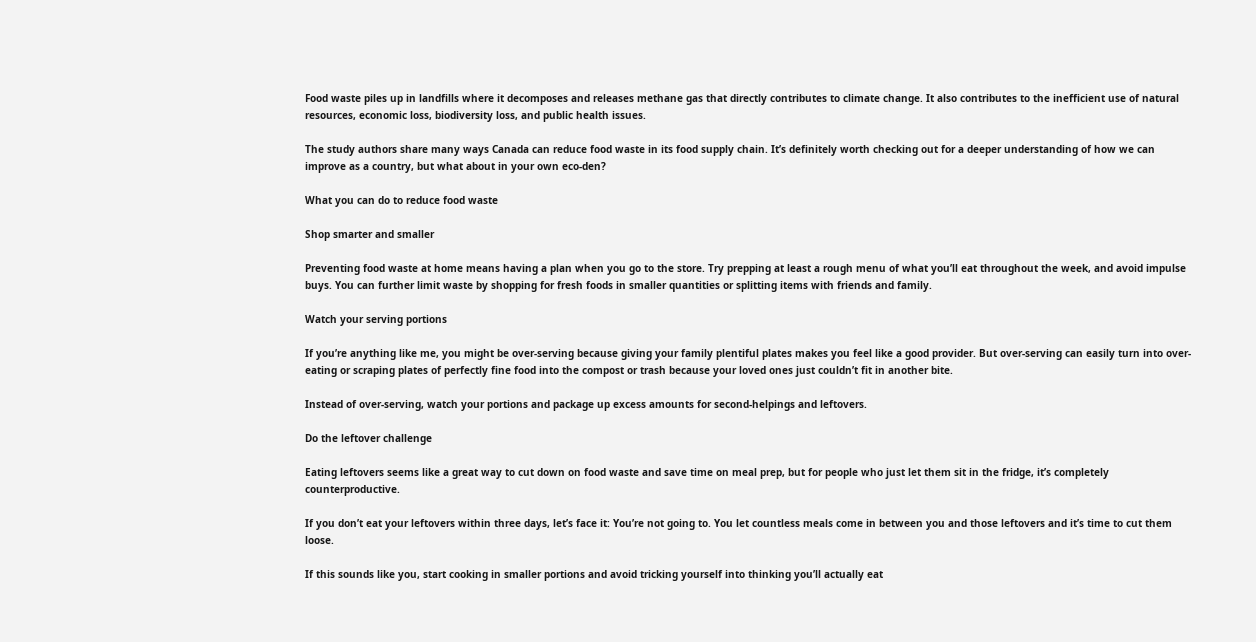Food waste piles up in landfills where it decomposes and releases methane gas that directly contributes to climate change. It also contributes to the inefficient use of natural resources, economic loss, biodiversity loss, and public health issues.

The study authors share many ways Canada can reduce food waste in its food supply chain. It’s definitely worth checking out for a deeper understanding of how we can improve as a country, but what about in your own eco-den?

What you can do to reduce food waste

Shop smarter and smaller

Preventing food waste at home means having a plan when you go to the store. Try prepping at least a rough menu of what you’ll eat throughout the week, and avoid impulse buys. You can further limit waste by shopping for fresh foods in smaller quantities or splitting items with friends and family.

Watch your serving portions

If you’re anything like me, you might be over-serving because giving your family plentiful plates makes you feel like a good provider. But over-serving can easily turn into over-eating or scraping plates of perfectly fine food into the compost or trash because your loved ones just couldn’t fit in another bite.

Instead of over-serving, watch your portions and package up excess amounts for second-helpings and leftovers.

Do the leftover challenge

Eating leftovers seems like a great way to cut down on food waste and save time on meal prep, but for people who just let them sit in the fridge, it’s completely counterproductive.

If you don’t eat your leftovers within three days, let’s face it: You’re not going to. You let countless meals come in between you and those leftovers and it’s time to cut them loose.

If this sounds like you, start cooking in smaller portions and avoid tricking yourself into thinking you’ll actually eat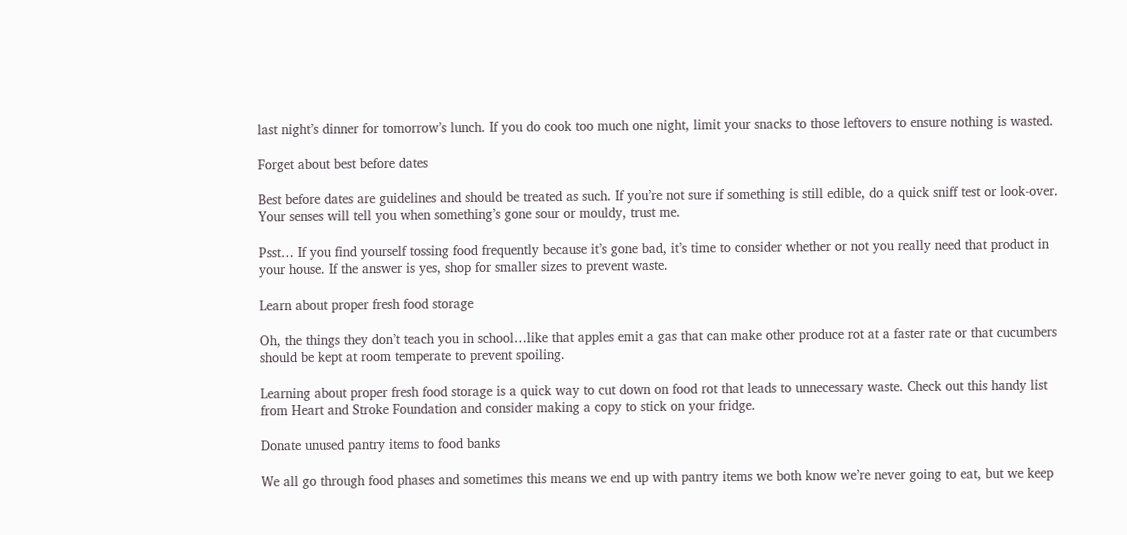last night’s dinner for tomorrow’s lunch. If you do cook too much one night, limit your snacks to those leftovers to ensure nothing is wasted.

Forget about best before dates

Best before dates are guidelines and should be treated as such. If you’re not sure if something is still edible, do a quick sniff test or look-over. Your senses will tell you when something’s gone sour or mouldy, trust me.

Psst… If you find yourself tossing food frequently because it’s gone bad, it’s time to consider whether or not you really need that product in your house. If the answer is yes, shop for smaller sizes to prevent waste.

Learn about proper fresh food storage

Oh, the things they don’t teach you in school…like that apples emit a gas that can make other produce rot at a faster rate or that cucumbers should be kept at room temperate to prevent spoiling.

Learning about proper fresh food storage is a quick way to cut down on food rot that leads to unnecessary waste. Check out this handy list from Heart and Stroke Foundation and consider making a copy to stick on your fridge.

Donate unused pantry items to food banks

We all go through food phases and sometimes this means we end up with pantry items we both know we’re never going to eat, but we keep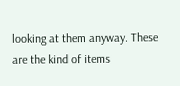looking at them anyway. These are the kind of items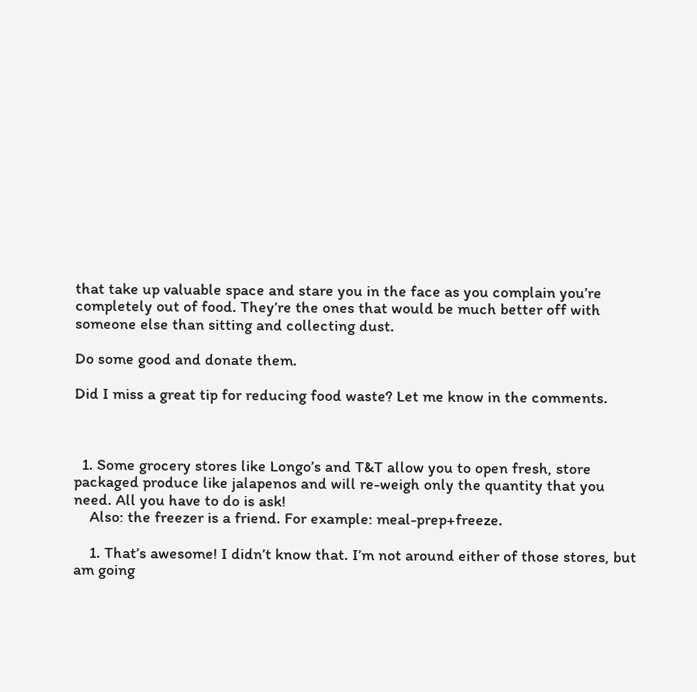that take up valuable space and stare you in the face as you complain you’re completely out of food. They’re the ones that would be much better off with someone else than sitting and collecting dust.

Do some good and donate them.

Did I miss a great tip for reducing food waste? Let me know in the comments.



  1. Some grocery stores like Longo’s and T&T allow you to open fresh, store packaged produce like jalapenos and will re-weigh only the quantity that you need. All you have to do is ask!
    Also: the freezer is a friend. For example: meal-prep+freeze.

    1. That’s awesome! I didn’t know that. I’m not around either of those stores, but am going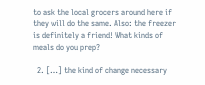to ask the local grocers around here if they will do the same. Also: the freezer is definitely a friend! What kinds of meals do you prep?

  2. […] the kind of change necessary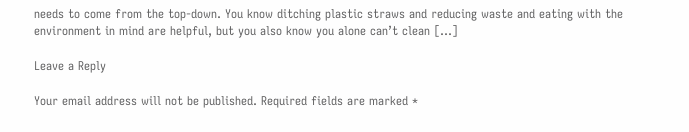needs to come from the top-down. You know ditching plastic straws and reducing waste and eating with the environment in mind are helpful, but you also know you alone can’t clean […]

Leave a Reply

Your email address will not be published. Required fields are marked *